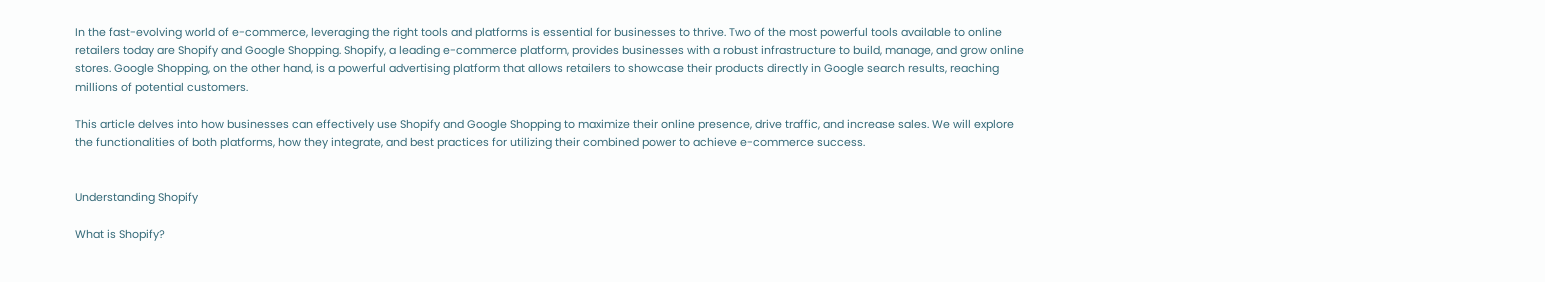In the fast-evolving world of e-commerce, leveraging the right tools and platforms is essential for businesses to thrive. Two of the most powerful tools available to online retailers today are Shopify and Google Shopping. Shopify, a leading e-commerce platform, provides businesses with a robust infrastructure to build, manage, and grow online stores. Google Shopping, on the other hand, is a powerful advertising platform that allows retailers to showcase their products directly in Google search results, reaching millions of potential customers.

This article delves into how businesses can effectively use Shopify and Google Shopping to maximize their online presence, drive traffic, and increase sales. We will explore the functionalities of both platforms, how they integrate, and best practices for utilizing their combined power to achieve e-commerce success.


Understanding Shopify

What is Shopify?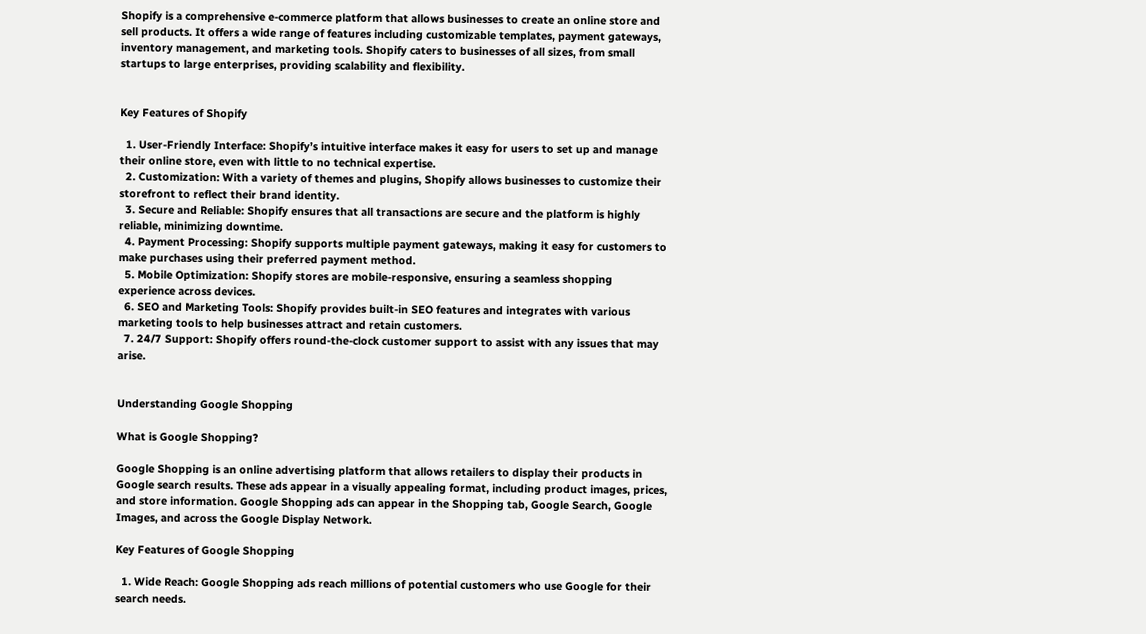Shopify is a comprehensive e-commerce platform that allows businesses to create an online store and sell products. It offers a wide range of features including customizable templates, payment gateways, inventory management, and marketing tools. Shopify caters to businesses of all sizes, from small startups to large enterprises, providing scalability and flexibility.


Key Features of Shopify

  1. User-Friendly Interface: Shopify’s intuitive interface makes it easy for users to set up and manage their online store, even with little to no technical expertise.
  2. Customization: With a variety of themes and plugins, Shopify allows businesses to customize their storefront to reflect their brand identity.
  3. Secure and Reliable: Shopify ensures that all transactions are secure and the platform is highly reliable, minimizing downtime.
  4. Payment Processing: Shopify supports multiple payment gateways, making it easy for customers to make purchases using their preferred payment method.
  5. Mobile Optimization: Shopify stores are mobile-responsive, ensuring a seamless shopping experience across devices.
  6. SEO and Marketing Tools: Shopify provides built-in SEO features and integrates with various marketing tools to help businesses attract and retain customers.
  7. 24/7 Support: Shopify offers round-the-clock customer support to assist with any issues that may arise.


Understanding Google Shopping

What is Google Shopping?

Google Shopping is an online advertising platform that allows retailers to display their products in Google search results. These ads appear in a visually appealing format, including product images, prices, and store information. Google Shopping ads can appear in the Shopping tab, Google Search, Google Images, and across the Google Display Network.

Key Features of Google Shopping

  1. Wide Reach: Google Shopping ads reach millions of potential customers who use Google for their search needs.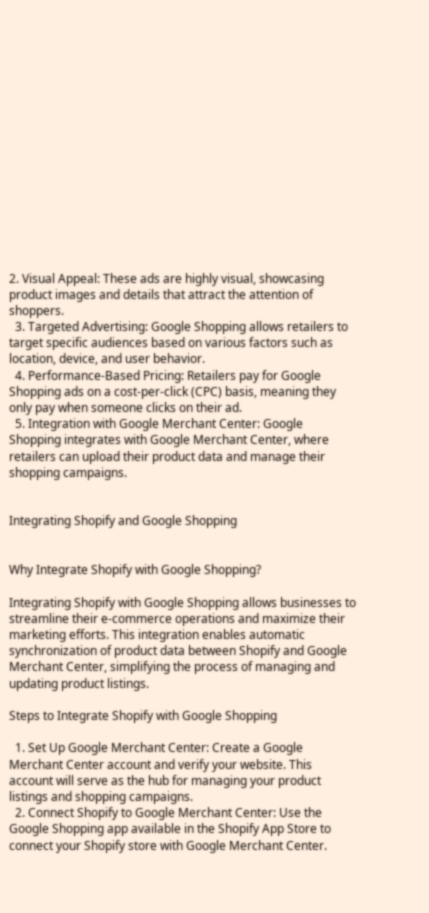2. Visual Appeal: These ads are highly visual, showcasing product images and details that attract the attention of shoppers.
  3. Targeted Advertising: Google Shopping allows retailers to target specific audiences based on various factors such as location, device, and user behavior.
  4. Performance-Based Pricing: Retailers pay for Google Shopping ads on a cost-per-click (CPC) basis, meaning they only pay when someone clicks on their ad.
  5. Integration with Google Merchant Center: Google Shopping integrates with Google Merchant Center, where retailers can upload their product data and manage their shopping campaigns.


Integrating Shopify and Google Shopping


Why Integrate Shopify with Google Shopping?

Integrating Shopify with Google Shopping allows businesses to streamline their e-commerce operations and maximize their marketing efforts. This integration enables automatic synchronization of product data between Shopify and Google Merchant Center, simplifying the process of managing and updating product listings.

Steps to Integrate Shopify with Google Shopping

  1. Set Up Google Merchant Center: Create a Google Merchant Center account and verify your website. This account will serve as the hub for managing your product listings and shopping campaigns.
  2. Connect Shopify to Google Merchant Center: Use the Google Shopping app available in the Shopify App Store to connect your Shopify store with Google Merchant Center.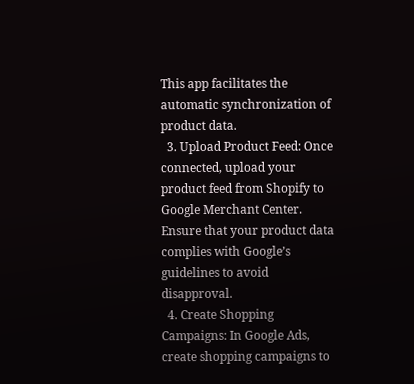This app facilitates the automatic synchronization of product data.
  3. Upload Product Feed: Once connected, upload your product feed from Shopify to Google Merchant Center. Ensure that your product data complies with Google’s guidelines to avoid disapproval.
  4. Create Shopping Campaigns: In Google Ads, create shopping campaigns to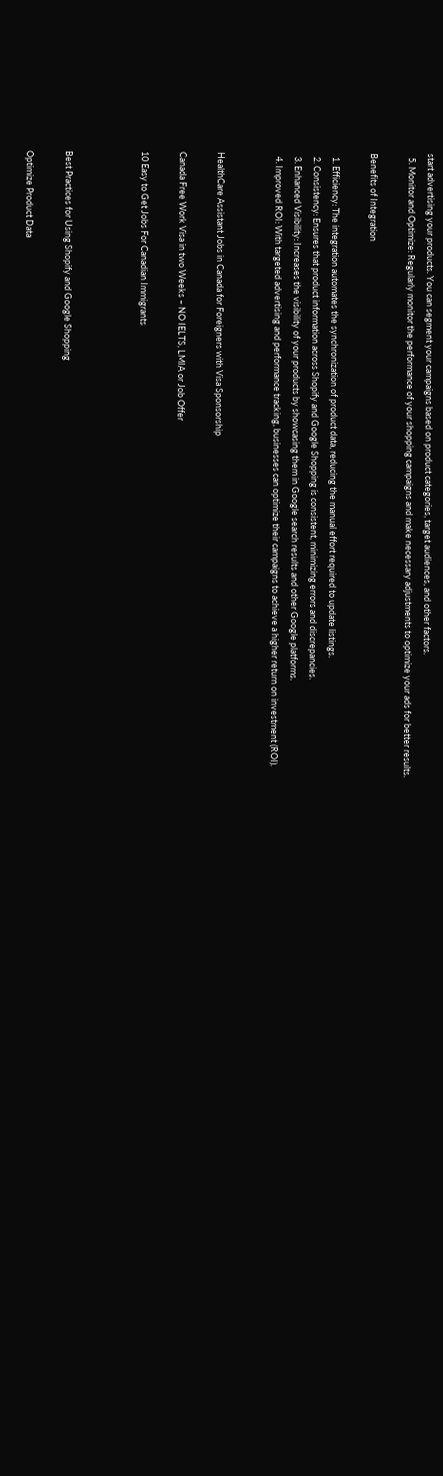start advertising your products. You can segment your campaigns based on product categories, target audiences, and other factors.
  5. Monitor and Optimize: Regularly monitor the performance of your shopping campaigns and make necessary adjustments to optimize your ads for better results.

Benefits of Integration

  1. Efficiency: The integration automates the synchronization of product data, reducing the manual effort required to update listings.
  2. Consistency: Ensures that product information across Shopify and Google Shopping is consistent, minimizing errors and discrepancies.
  3. Enhanced Visibility: Increases the visibility of your products by showcasing them in Google search results and other Google platforms.
  4. Improved ROI: With targeted advertising and performance tracking, businesses can optimize their campaigns to achieve a higher return on investment (ROI).


HealthCare Assistant Jobs in Canada for Foreigners with Visa Sponsorship

Canada Free Work Visa in two Weeks – NO IELTS, LMIA or Job Offer

10 Easy to Get Jobs For Canadian Immigrants



Best Practices for Using Shopify and Google Shopping

Optimize Product Data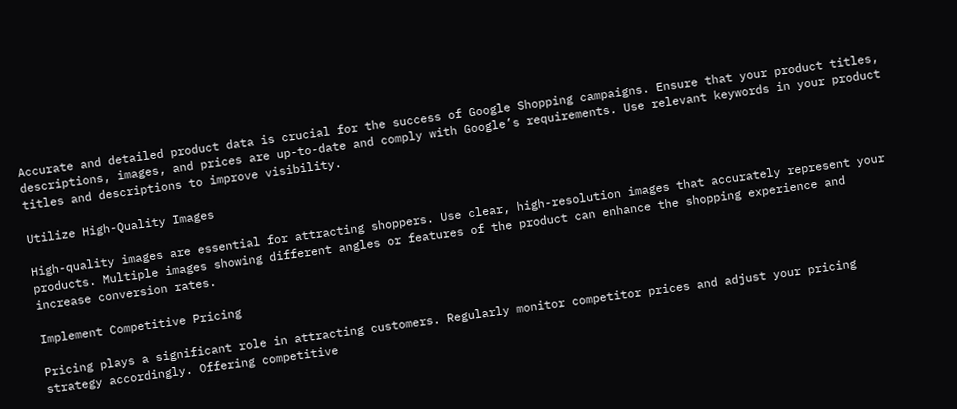Accurate and detailed product data is crucial for the success of Google Shopping campaigns. Ensure that your product titles, descriptions, images, and prices are up-to-date and comply with Google’s requirements. Use relevant keywords in your product titles and descriptions to improve visibility.

Utilize High-Quality Images

High-quality images are essential for attracting shoppers. Use clear, high-resolution images that accurately represent your products. Multiple images showing different angles or features of the product can enhance the shopping experience and increase conversion rates.

Implement Competitive Pricing

Pricing plays a significant role in attracting customers. Regularly monitor competitor prices and adjust your pricing strategy accordingly. Offering competitive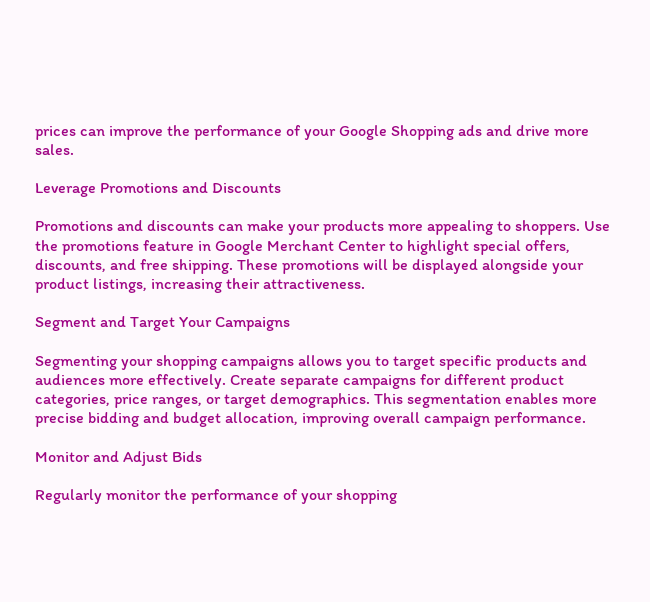prices can improve the performance of your Google Shopping ads and drive more sales.

Leverage Promotions and Discounts

Promotions and discounts can make your products more appealing to shoppers. Use the promotions feature in Google Merchant Center to highlight special offers, discounts, and free shipping. These promotions will be displayed alongside your product listings, increasing their attractiveness.

Segment and Target Your Campaigns

Segmenting your shopping campaigns allows you to target specific products and audiences more effectively. Create separate campaigns for different product categories, price ranges, or target demographics. This segmentation enables more precise bidding and budget allocation, improving overall campaign performance.

Monitor and Adjust Bids

Regularly monitor the performance of your shopping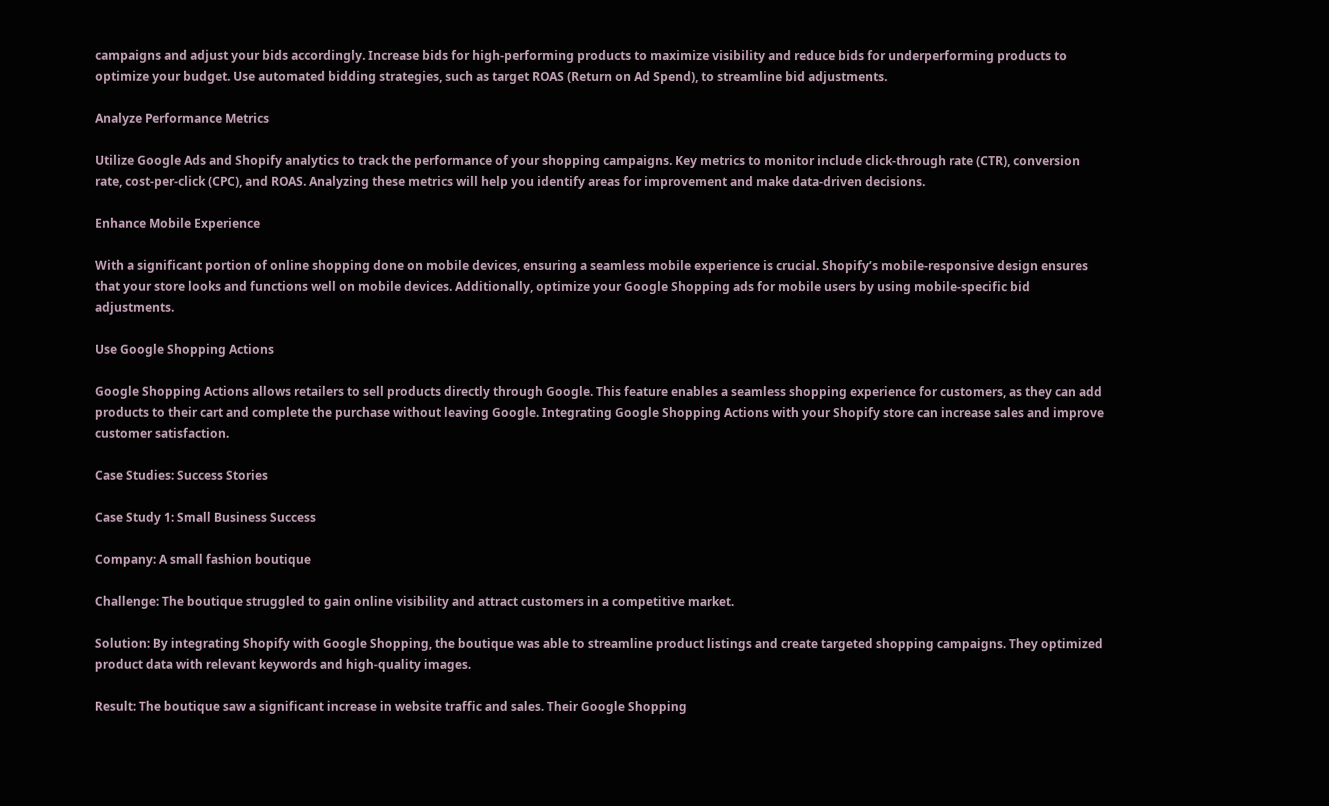campaigns and adjust your bids accordingly. Increase bids for high-performing products to maximize visibility and reduce bids for underperforming products to optimize your budget. Use automated bidding strategies, such as target ROAS (Return on Ad Spend), to streamline bid adjustments.

Analyze Performance Metrics

Utilize Google Ads and Shopify analytics to track the performance of your shopping campaigns. Key metrics to monitor include click-through rate (CTR), conversion rate, cost-per-click (CPC), and ROAS. Analyzing these metrics will help you identify areas for improvement and make data-driven decisions.

Enhance Mobile Experience

With a significant portion of online shopping done on mobile devices, ensuring a seamless mobile experience is crucial. Shopify’s mobile-responsive design ensures that your store looks and functions well on mobile devices. Additionally, optimize your Google Shopping ads for mobile users by using mobile-specific bid adjustments.

Use Google Shopping Actions

Google Shopping Actions allows retailers to sell products directly through Google. This feature enables a seamless shopping experience for customers, as they can add products to their cart and complete the purchase without leaving Google. Integrating Google Shopping Actions with your Shopify store can increase sales and improve customer satisfaction.

Case Studies: Success Stories

Case Study 1: Small Business Success

Company: A small fashion boutique

Challenge: The boutique struggled to gain online visibility and attract customers in a competitive market.

Solution: By integrating Shopify with Google Shopping, the boutique was able to streamline product listings and create targeted shopping campaigns. They optimized product data with relevant keywords and high-quality images.

Result: The boutique saw a significant increase in website traffic and sales. Their Google Shopping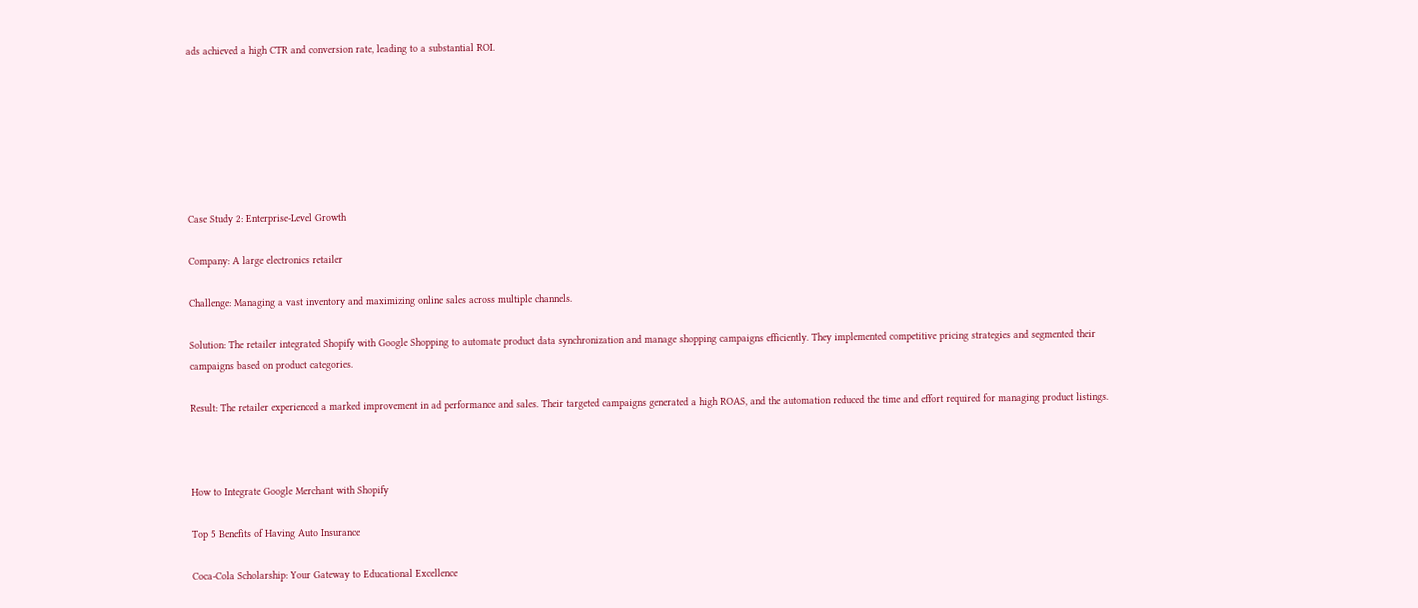ads achieved a high CTR and conversion rate, leading to a substantial ROI.







Case Study 2: Enterprise-Level Growth

Company: A large electronics retailer

Challenge: Managing a vast inventory and maximizing online sales across multiple channels.

Solution: The retailer integrated Shopify with Google Shopping to automate product data synchronization and manage shopping campaigns efficiently. They implemented competitive pricing strategies and segmented their campaigns based on product categories.

Result: The retailer experienced a marked improvement in ad performance and sales. Their targeted campaigns generated a high ROAS, and the automation reduced the time and effort required for managing product listings.



How to Integrate Google Merchant with Shopify

Top 5 Benefits of Having Auto Insurance

Coca-Cola Scholarship: Your Gateway to Educational Excellence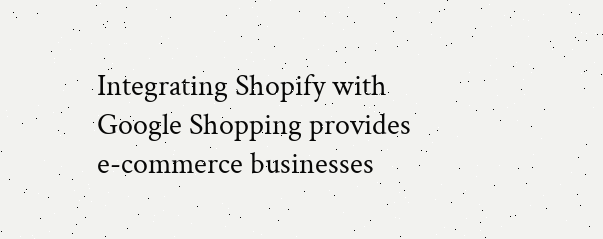Integrating Shopify with Google Shopping provides e-commerce businesses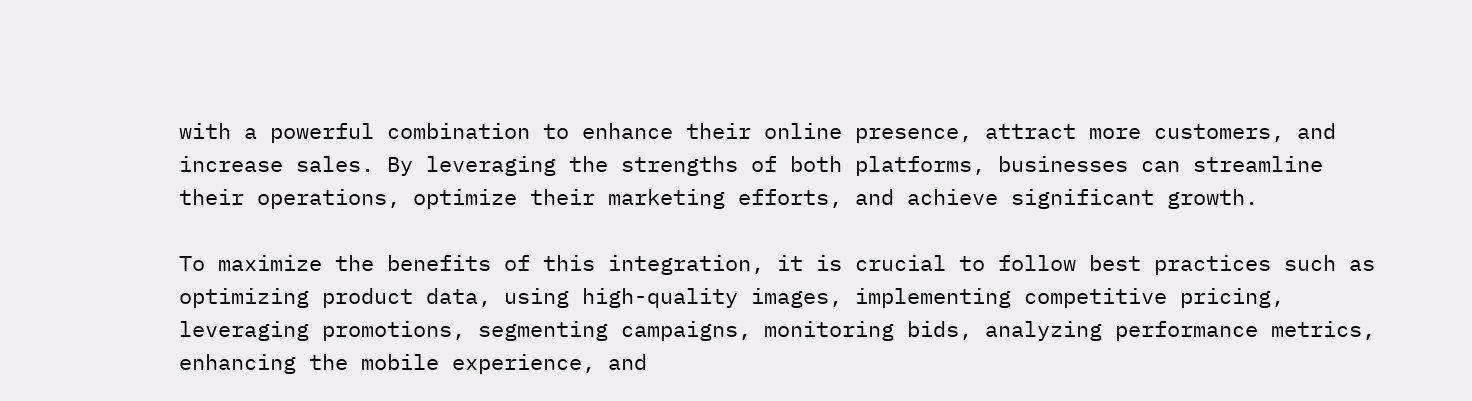with a powerful combination to enhance their online presence, attract more customers, and increase sales. By leveraging the strengths of both platforms, businesses can streamline their operations, optimize their marketing efforts, and achieve significant growth.

To maximize the benefits of this integration, it is crucial to follow best practices such as optimizing product data, using high-quality images, implementing competitive pricing, leveraging promotions, segmenting campaigns, monitoring bids, analyzing performance metrics, enhancing the mobile experience, and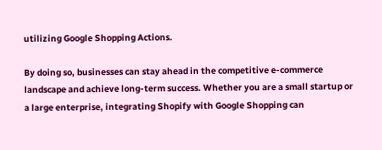utilizing Google Shopping Actions.

By doing so, businesses can stay ahead in the competitive e-commerce landscape and achieve long-term success. Whether you are a small startup or a large enterprise, integrating Shopify with Google Shopping can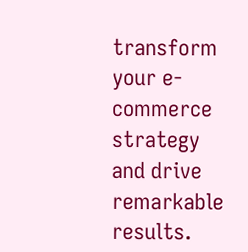transform your e-commerce strategy and drive remarkable results.